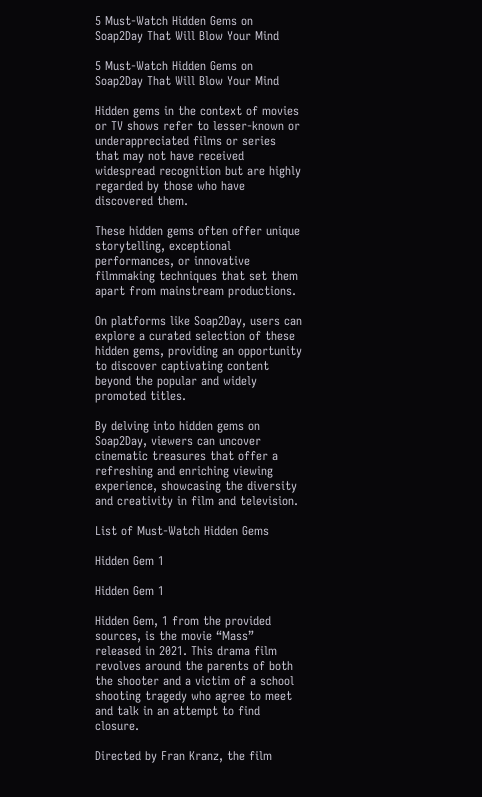5 Must-Watch Hidden Gems on Soap2Day That Will Blow Your Mind

5 Must-Watch Hidden Gems on Soap2Day That Will Blow Your Mind

Hidden gems in the context of movies or TV shows refer to lesser-known or underappreciated films or series that may not have received widespread recognition but are highly regarded by those who have discovered them.

These hidden gems often offer unique storytelling, exceptional performances, or innovative filmmaking techniques that set them apart from mainstream productions.

On platforms like Soap2Day, users can explore a curated selection of these hidden gems, providing an opportunity to discover captivating content beyond the popular and widely promoted titles.

By delving into hidden gems on Soap2Day, viewers can uncover cinematic treasures that offer a refreshing and enriching viewing experience, showcasing the diversity and creativity in film and television.

List of Must-Watch Hidden Gems

Hidden Gem 1

Hidden Gem 1

Hidden Gem, 1 from the provided sources, is the movie “Mass” released in 2021. This drama film revolves around the parents of both the shooter and a victim of a school shooting tragedy who agree to meet and talk in an attempt to find closure.

Directed by Fran Kranz, the film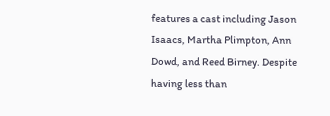features a cast including Jason Isaacs, Martha Plimpton, Ann Dowd, and Reed Birney. Despite having less than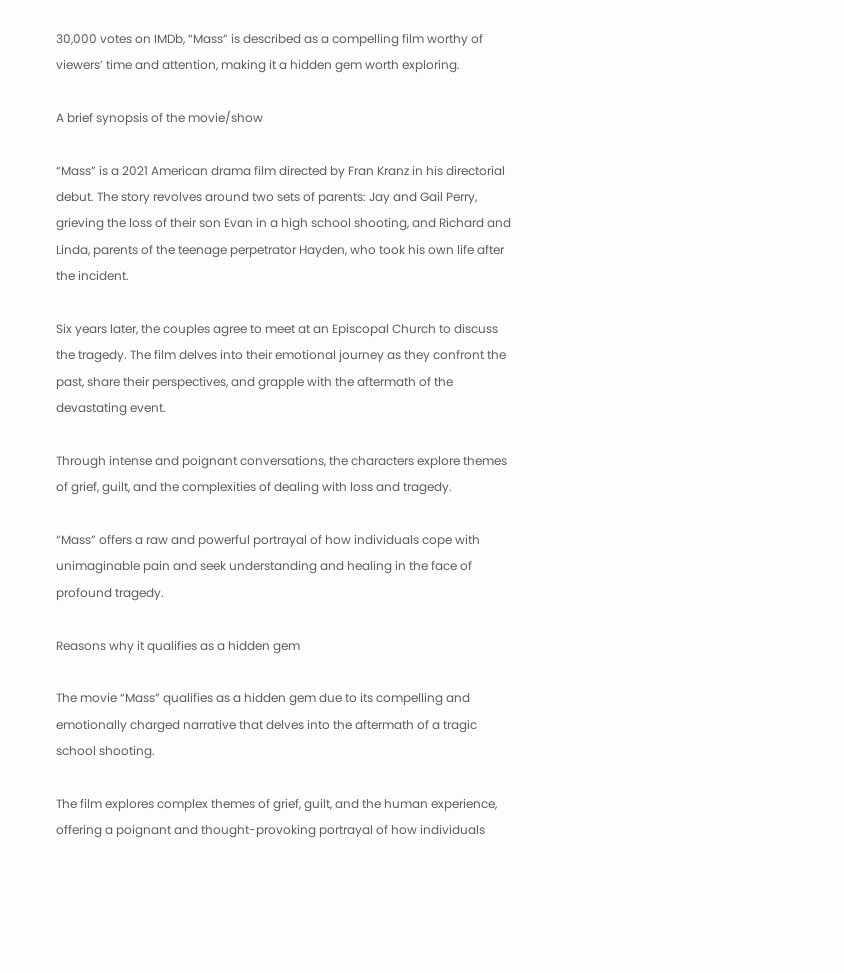30,000 votes on IMDb, “Mass” is described as a compelling film worthy of viewers’ time and attention, making it a hidden gem worth exploring.

A brief synopsis of the movie/show

“Mass” is a 2021 American drama film directed by Fran Kranz in his directorial debut. The story revolves around two sets of parents: Jay and Gail Perry, grieving the loss of their son Evan in a high school shooting, and Richard and Linda, parents of the teenage perpetrator Hayden, who took his own life after the incident.

Six years later, the couples agree to meet at an Episcopal Church to discuss the tragedy. The film delves into their emotional journey as they confront the past, share their perspectives, and grapple with the aftermath of the devastating event.

Through intense and poignant conversations, the characters explore themes of grief, guilt, and the complexities of dealing with loss and tragedy.

“Mass” offers a raw and powerful portrayal of how individuals cope with unimaginable pain and seek understanding and healing in the face of profound tragedy.

Reasons why it qualifies as a hidden gem

The movie “Mass” qualifies as a hidden gem due to its compelling and emotionally charged narrative that delves into the aftermath of a tragic school shooting.

The film explores complex themes of grief, guilt, and the human experience, offering a poignant and thought-provoking portrayal of how individuals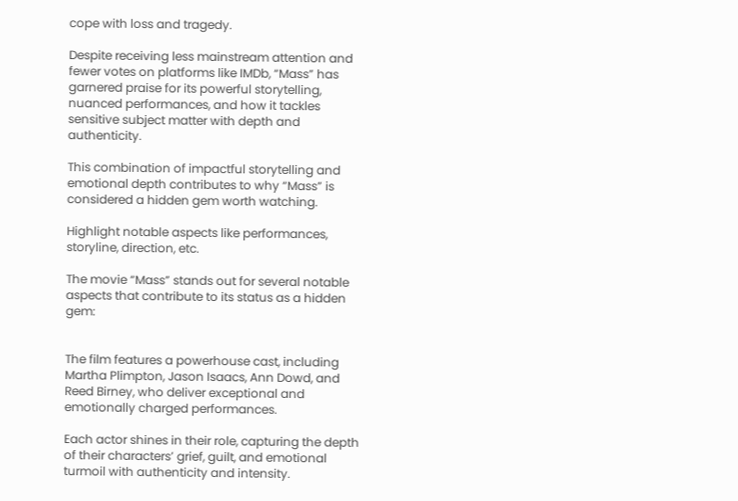cope with loss and tragedy.

Despite receiving less mainstream attention and fewer votes on platforms like IMDb, “Mass” has garnered praise for its powerful storytelling, nuanced performances, and how it tackles sensitive subject matter with depth and authenticity.

This combination of impactful storytelling and emotional depth contributes to why “Mass” is considered a hidden gem worth watching.

Highlight notable aspects like performances, storyline, direction, etc.

The movie “Mass” stands out for several notable aspects that contribute to its status as a hidden gem:


The film features a powerhouse cast, including Martha Plimpton, Jason Isaacs, Ann Dowd, and Reed Birney, who deliver exceptional and emotionally charged performances.

Each actor shines in their role, capturing the depth of their characters’ grief, guilt, and emotional turmoil with authenticity and intensity.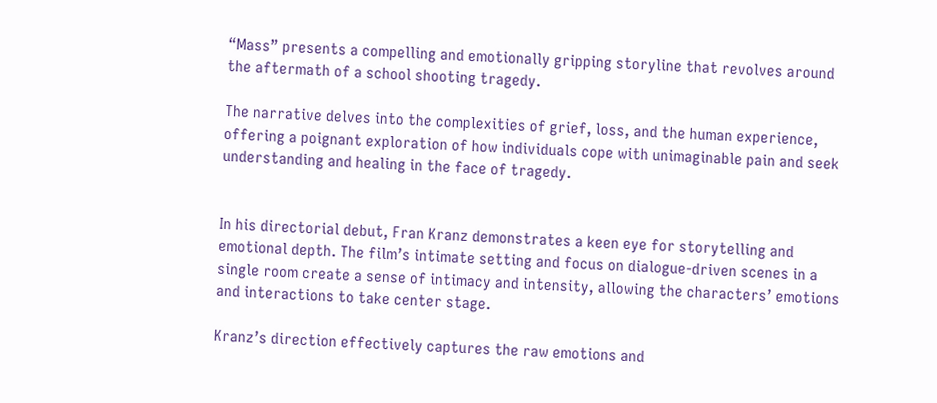“Mass” presents a compelling and emotionally gripping storyline that revolves around the aftermath of a school shooting tragedy.

The narrative delves into the complexities of grief, loss, and the human experience, offering a poignant exploration of how individuals cope with unimaginable pain and seek understanding and healing in the face of tragedy.


In his directorial debut, Fran Kranz demonstrates a keen eye for storytelling and emotional depth. The film’s intimate setting and focus on dialogue-driven scenes in a single room create a sense of intimacy and intensity, allowing the characters’ emotions and interactions to take center stage.

Kranz’s direction effectively captures the raw emotions and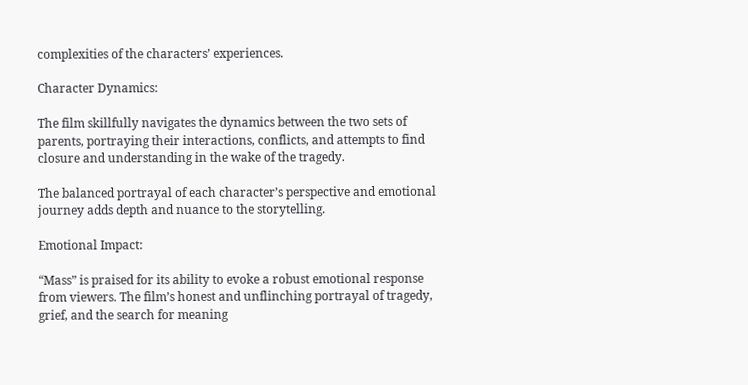complexities of the characters’ experiences.

Character Dynamics:

The film skillfully navigates the dynamics between the two sets of parents, portraying their interactions, conflicts, and attempts to find closure and understanding in the wake of the tragedy.

The balanced portrayal of each character’s perspective and emotional journey adds depth and nuance to the storytelling.

Emotional Impact:

“Mass” is praised for its ability to evoke a robust emotional response from viewers. The film’s honest and unflinching portrayal of tragedy, grief, and the search for meaning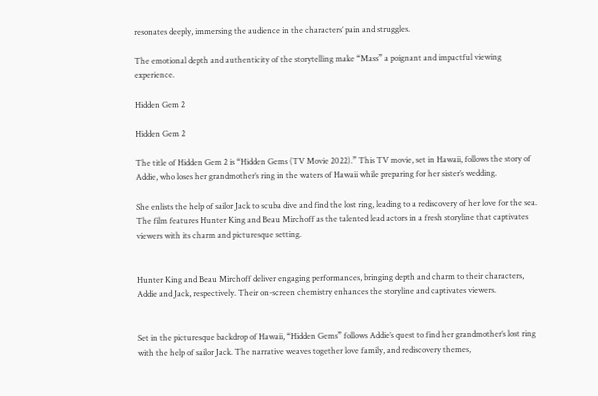resonates deeply, immersing the audience in the characters’ pain and struggles.

The emotional depth and authenticity of the storytelling make “Mass” a poignant and impactful viewing experience.

Hidden Gem 2

Hidden Gem 2

The title of Hidden Gem 2 is “Hidden Gems (TV Movie 2022).” This TV movie, set in Hawaii, follows the story of Addie, who loses her grandmother’s ring in the waters of Hawaii while preparing for her sister’s wedding.

She enlists the help of sailor Jack to scuba dive and find the lost ring, leading to a rediscovery of her love for the sea. The film features Hunter King and Beau Mirchoff as the talented lead actors in a fresh storyline that captivates viewers with its charm and picturesque setting.


Hunter King and Beau Mirchoff deliver engaging performances, bringing depth and charm to their characters, Addie and Jack, respectively. Their on-screen chemistry enhances the storyline and captivates viewers.


Set in the picturesque backdrop of Hawaii, “Hidden Gems” follows Addie’s quest to find her grandmother’s lost ring with the help of sailor Jack. The narrative weaves together love family, and rediscovery themes,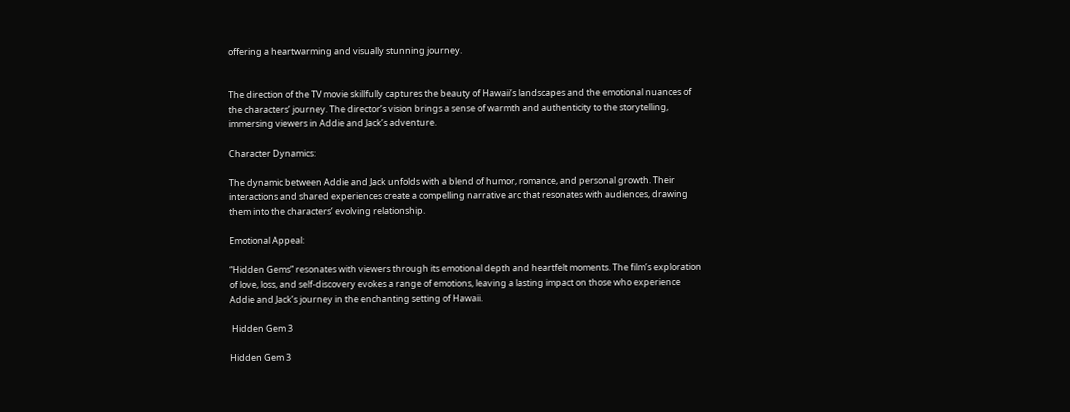offering a heartwarming and visually stunning journey.


The direction of the TV movie skillfully captures the beauty of Hawaii’s landscapes and the emotional nuances of the characters’ journey. The director’s vision brings a sense of warmth and authenticity to the storytelling, immersing viewers in Addie and Jack’s adventure.

Character Dynamics:

The dynamic between Addie and Jack unfolds with a blend of humor, romance, and personal growth. Their interactions and shared experiences create a compelling narrative arc that resonates with audiences, drawing them into the characters’ evolving relationship.

Emotional Appeal:

“Hidden Gems” resonates with viewers through its emotional depth and heartfelt moments. The film’s exploration of love, loss, and self-discovery evokes a range of emotions, leaving a lasting impact on those who experience Addie and Jack’s journey in the enchanting setting of Hawaii.

 Hidden Gem 3

Hidden Gem 3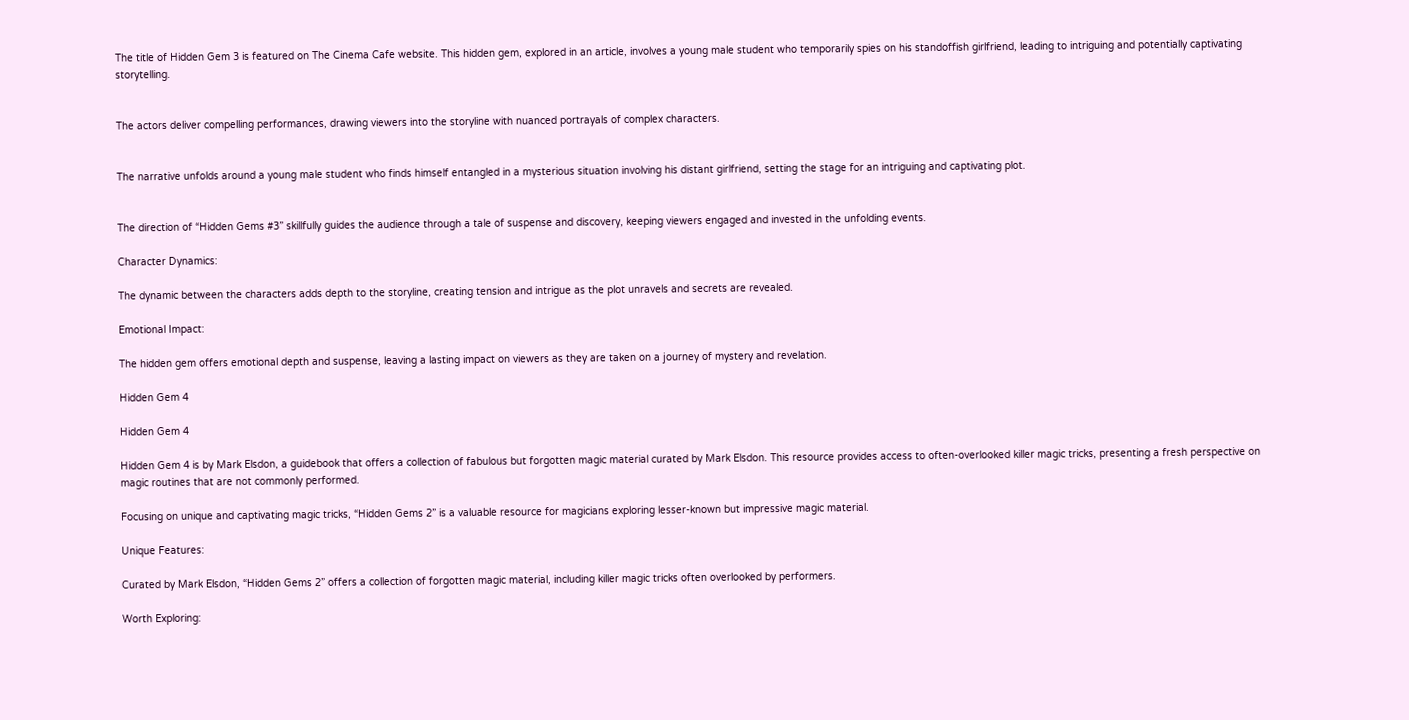The title of Hidden Gem 3 is featured on The Cinema Cafe website. This hidden gem, explored in an article, involves a young male student who temporarily spies on his standoffish girlfriend, leading to intriguing and potentially captivating storytelling.


The actors deliver compelling performances, drawing viewers into the storyline with nuanced portrayals of complex characters.


The narrative unfolds around a young male student who finds himself entangled in a mysterious situation involving his distant girlfriend, setting the stage for an intriguing and captivating plot.


The direction of “Hidden Gems #3” skillfully guides the audience through a tale of suspense and discovery, keeping viewers engaged and invested in the unfolding events.

Character Dynamics:

The dynamic between the characters adds depth to the storyline, creating tension and intrigue as the plot unravels and secrets are revealed.

Emotional Impact:

The hidden gem offers emotional depth and suspense, leaving a lasting impact on viewers as they are taken on a journey of mystery and revelation.

Hidden Gem 4

Hidden Gem 4

Hidden Gem 4 is by Mark Elsdon, a guidebook that offers a collection of fabulous but forgotten magic material curated by Mark Elsdon. This resource provides access to often-overlooked killer magic tricks, presenting a fresh perspective on magic routines that are not commonly performed.

Focusing on unique and captivating magic tricks, “Hidden Gems 2” is a valuable resource for magicians exploring lesser-known but impressive magic material.

Unique Features:

Curated by Mark Elsdon, “Hidden Gems 2” offers a collection of forgotten magic material, including killer magic tricks often overlooked by performers.

Worth Exploring: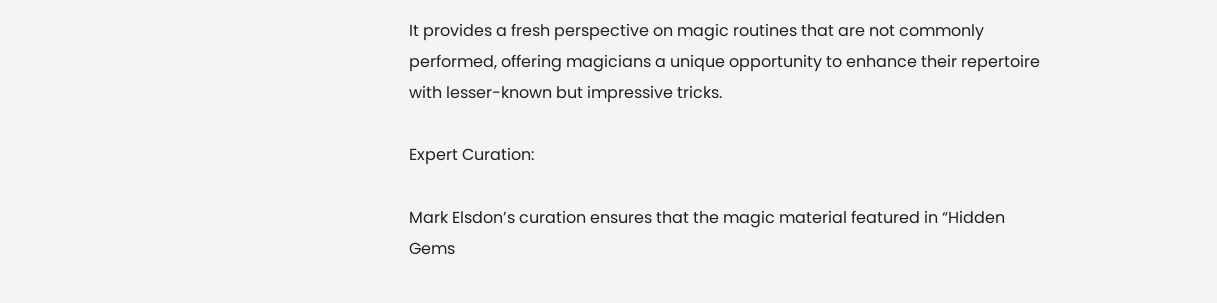It provides a fresh perspective on magic routines that are not commonly performed, offering magicians a unique opportunity to enhance their repertoire with lesser-known but impressive tricks.

Expert Curation:

Mark Elsdon’s curation ensures that the magic material featured in “Hidden Gems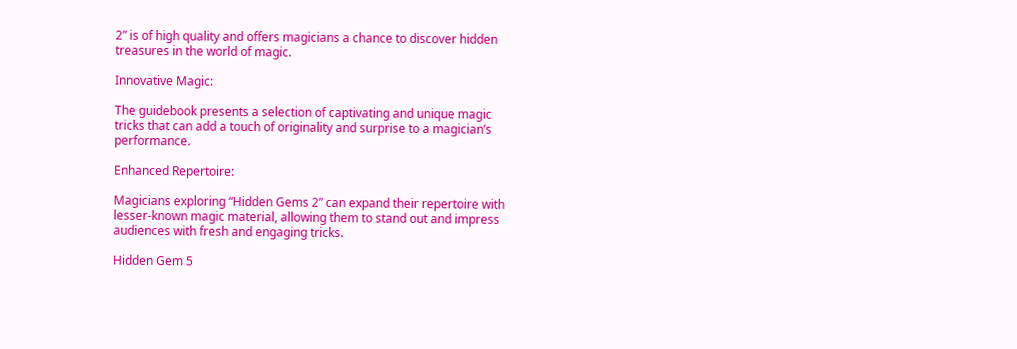2” is of high quality and offers magicians a chance to discover hidden treasures in the world of magic.

Innovative Magic:

The guidebook presents a selection of captivating and unique magic tricks that can add a touch of originality and surprise to a magician’s performance.

Enhanced Repertoire:

Magicians exploring “Hidden Gems 2” can expand their repertoire with lesser-known magic material, allowing them to stand out and impress audiences with fresh and engaging tricks.

Hidden Gem 5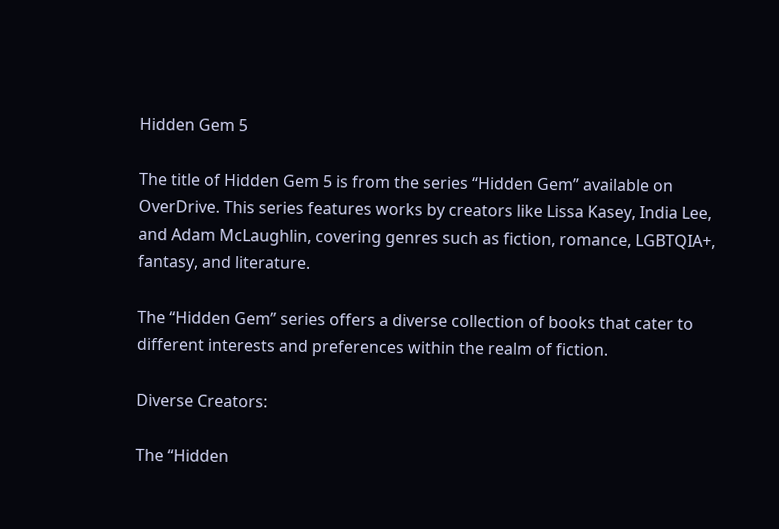Hidden Gem 5

The title of Hidden Gem 5 is from the series “Hidden Gem” available on OverDrive. This series features works by creators like Lissa Kasey, India Lee, and Adam McLaughlin, covering genres such as fiction, romance, LGBTQIA+, fantasy, and literature.

The “Hidden Gem” series offers a diverse collection of books that cater to different interests and preferences within the realm of fiction.

Diverse Creators:

The “Hidden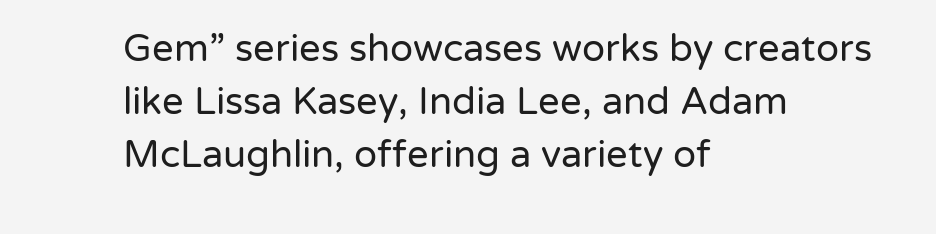Gem” series showcases works by creators like Lissa Kasey, India Lee, and Adam McLaughlin, offering a variety of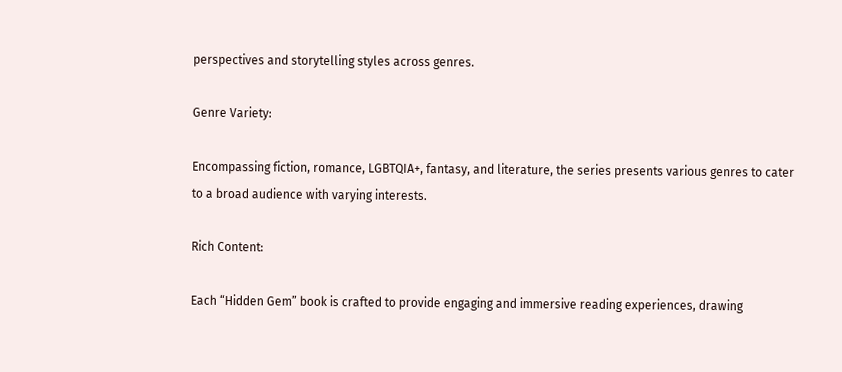perspectives and storytelling styles across genres.

Genre Variety:

Encompassing fiction, romance, LGBTQIA+, fantasy, and literature, the series presents various genres to cater to a broad audience with varying interests.

Rich Content:

Each “Hidden Gem” book is crafted to provide engaging and immersive reading experiences, drawing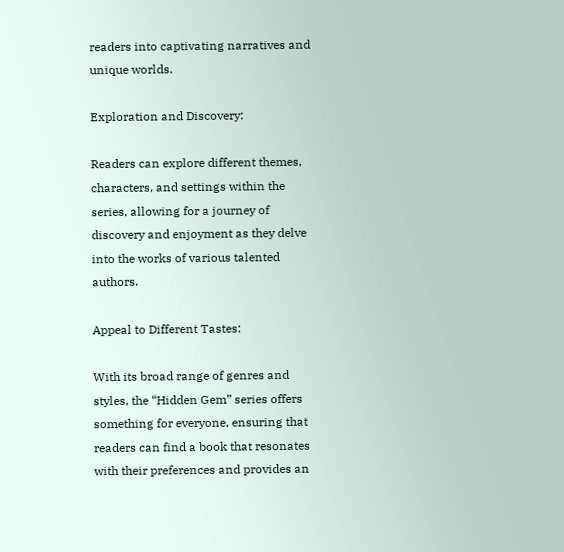readers into captivating narratives and unique worlds.

Exploration and Discovery:

Readers can explore different themes, characters, and settings within the series, allowing for a journey of discovery and enjoyment as they delve into the works of various talented authors.

Appeal to Different Tastes:

With its broad range of genres and styles, the “Hidden Gem” series offers something for everyone, ensuring that readers can find a book that resonates with their preferences and provides an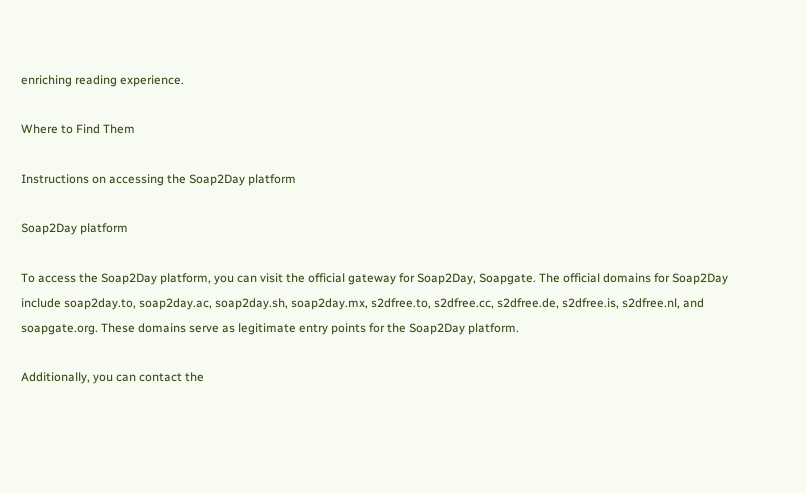enriching reading experience.

Where to Find Them

Instructions on accessing the Soap2Day platform

Soap2Day platform

To access the Soap2Day platform, you can visit the official gateway for Soap2Day, Soapgate. The official domains for Soap2Day include soap2day.to, soap2day.ac, soap2day.sh, soap2day.mx, s2dfree.to, s2dfree.cc, s2dfree.de, s2dfree.is, s2dfree.nl, and soapgate.org. These domains serve as legitimate entry points for the Soap2Day platform.

Additionally, you can contact the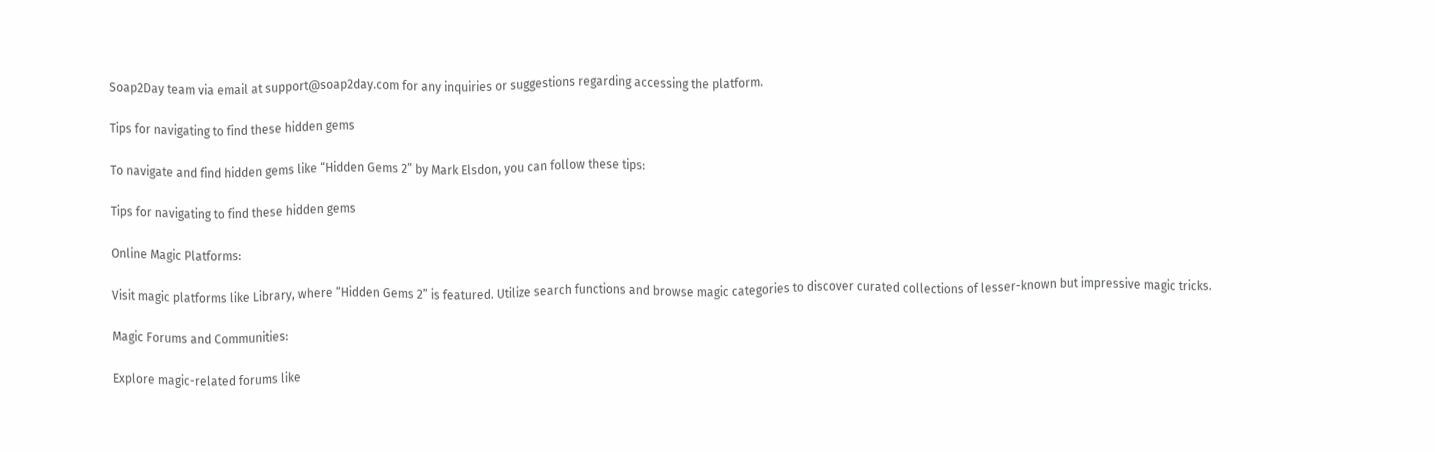Soap2Day team via email at support@soap2day.com for any inquiries or suggestions regarding accessing the platform.

Tips for navigating to find these hidden gems

To navigate and find hidden gems like “Hidden Gems 2” by Mark Elsdon, you can follow these tips:

Tips for navigating to find these hidden gems

Online Magic Platforms:

Visit magic platforms like Library, where “Hidden Gems 2” is featured. Utilize search functions and browse magic categories to discover curated collections of lesser-known but impressive magic tricks.

Magic Forums and Communities:

Explore magic-related forums like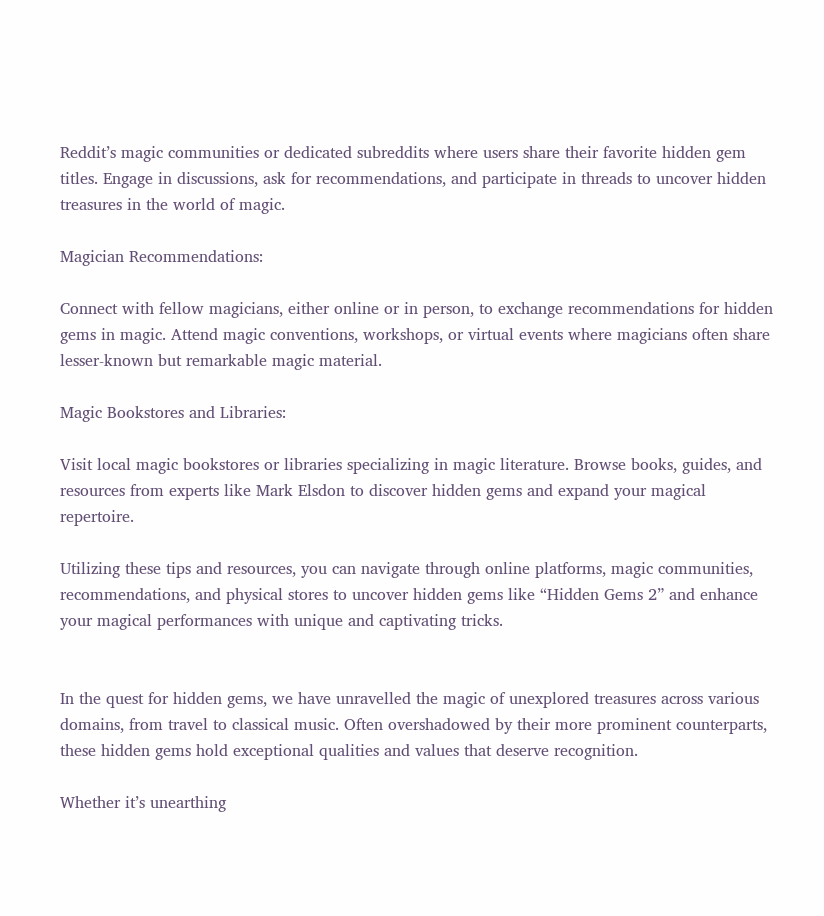Reddit’s magic communities or dedicated subreddits where users share their favorite hidden gem titles. Engage in discussions, ask for recommendations, and participate in threads to uncover hidden treasures in the world of magic.

Magician Recommendations:

Connect with fellow magicians, either online or in person, to exchange recommendations for hidden gems in magic. Attend magic conventions, workshops, or virtual events where magicians often share lesser-known but remarkable magic material.

Magic Bookstores and Libraries:

Visit local magic bookstores or libraries specializing in magic literature. Browse books, guides, and resources from experts like Mark Elsdon to discover hidden gems and expand your magical repertoire.

Utilizing these tips and resources, you can navigate through online platforms, magic communities, recommendations, and physical stores to uncover hidden gems like “Hidden Gems 2” and enhance your magical performances with unique and captivating tricks.


In the quest for hidden gems, we have unravelled the magic of unexplored treasures across various domains, from travel to classical music. Often overshadowed by their more prominent counterparts, these hidden gems hold exceptional qualities and values that deserve recognition.

Whether it’s unearthing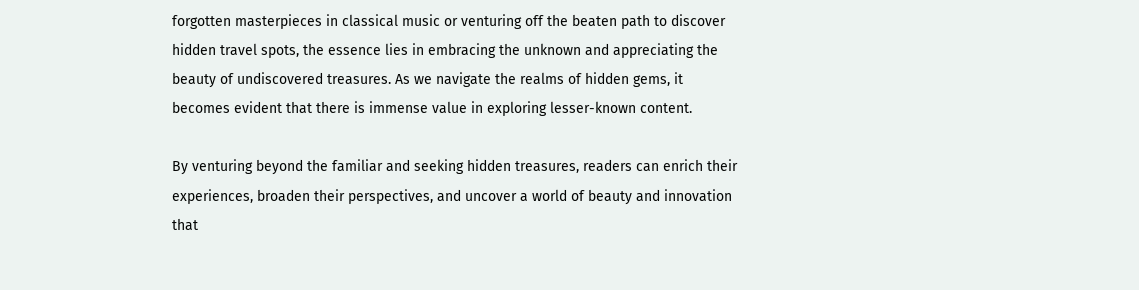forgotten masterpieces in classical music or venturing off the beaten path to discover hidden travel spots, the essence lies in embracing the unknown and appreciating the beauty of undiscovered treasures. As we navigate the realms of hidden gems, it becomes evident that there is immense value in exploring lesser-known content.

By venturing beyond the familiar and seeking hidden treasures, readers can enrich their experiences, broaden their perspectives, and uncover a world of beauty and innovation that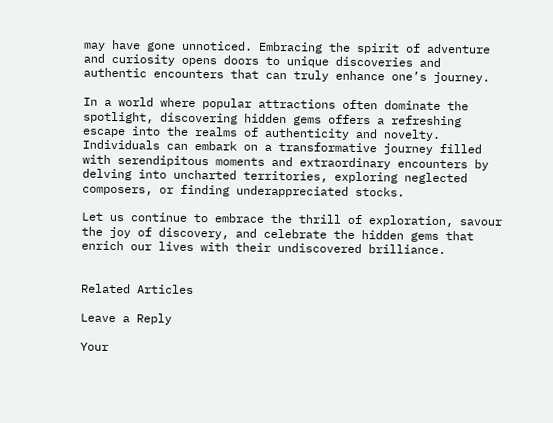may have gone unnoticed. Embracing the spirit of adventure and curiosity opens doors to unique discoveries and authentic encounters that can truly enhance one’s journey.

In a world where popular attractions often dominate the spotlight, discovering hidden gems offers a refreshing escape into the realms of authenticity and novelty. Individuals can embark on a transformative journey filled with serendipitous moments and extraordinary encounters by delving into uncharted territories, exploring neglected composers, or finding underappreciated stocks.

Let us continue to embrace the thrill of exploration, savour the joy of discovery, and celebrate the hidden gems that enrich our lives with their undiscovered brilliance.


Related Articles

Leave a Reply

Your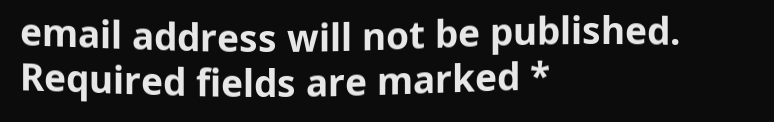email address will not be published. Required fields are marked *